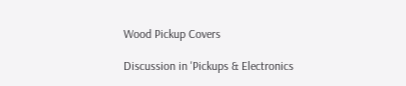Wood Pickup Covers

Discussion in 'Pickups & Electronics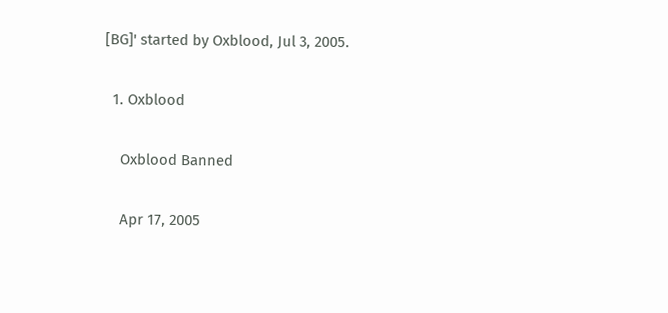[BG]' started by Oxblood, Jul 3, 2005.

  1. Oxblood

    Oxblood Banned

    Apr 17, 2005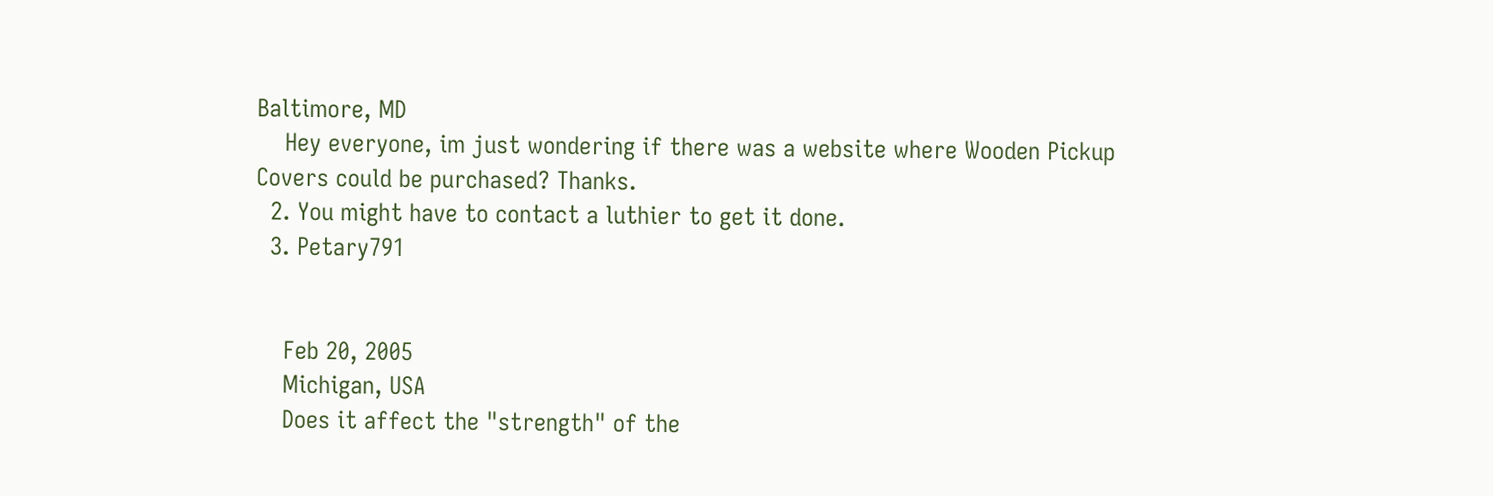Baltimore, MD
    Hey everyone, im just wondering if there was a website where Wooden Pickup Covers could be purchased? Thanks.
  2. You might have to contact a luthier to get it done.
  3. Petary791


    Feb 20, 2005
    Michigan, USA
    Does it affect the "strength" of the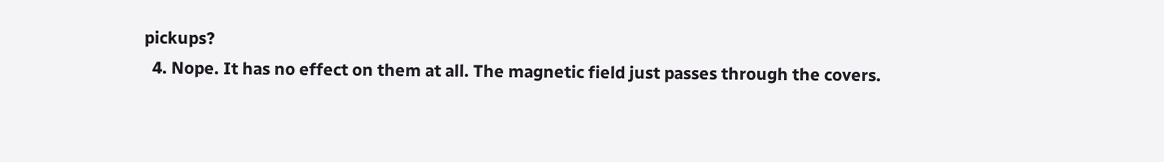pickups?
  4. Nope. It has no effect on them at all. The magnetic field just passes through the covers.